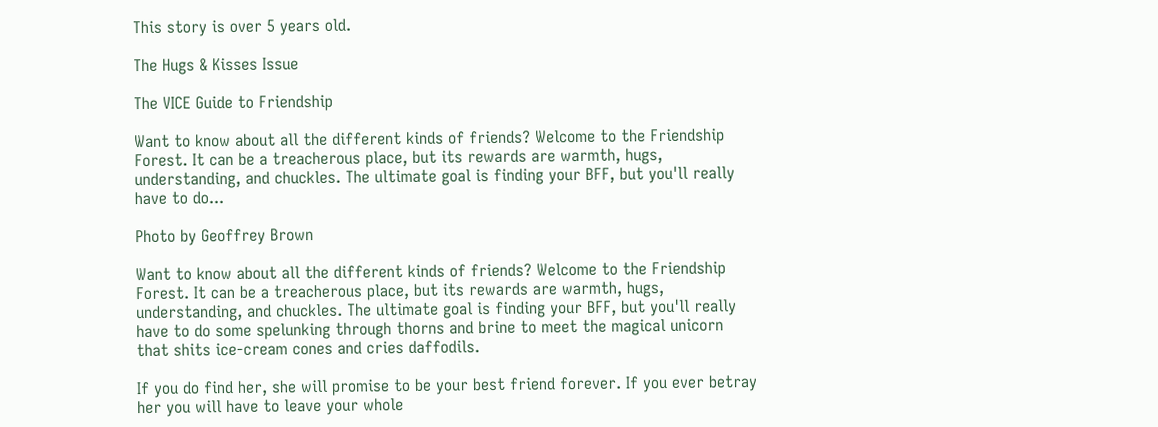This story is over 5 years old.

The Hugs & Kisses Issue

The VICE Guide to Friendship

Want to know about all the different kinds of friends? Welcome to the Friendship Forest. It can be a treacherous place, but its rewards are warmth, hugs, understanding, and chuckles. The ultimate goal is finding your BFF, but you'll really have to do...

Photo by Geoffrey Brown

Want to know about all the different kinds of friends? Welcome to the Friendship Forest. It can be a treacherous place, but its rewards are warmth, hugs, understanding, and chuckles. The ultimate goal is finding your BFF, but you'll really have to do some spelunking through thorns and brine to meet the magical unicorn that shits ice-cream cones and cries daffodils.

If you do find her, she will promise to be your best friend forever. If you ever betray her you will have to leave your whole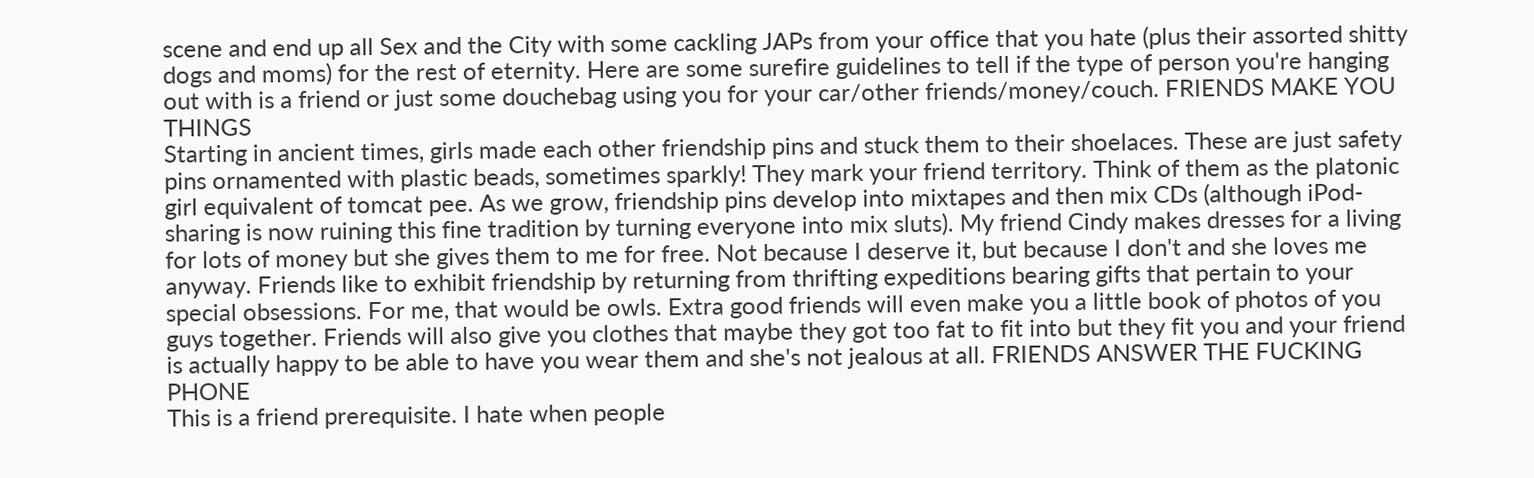scene and end up all Sex and the City with some cackling JAPs from your office that you hate (plus their assorted shitty dogs and moms) for the rest of eternity. Here are some surefire guidelines to tell if the type of person you're hanging out with is a friend or just some douchebag using you for your car/other friends/money/couch. FRIENDS MAKE YOU THINGS
Starting in ancient times, girls made each other friendship pins and stuck them to their shoelaces. These are just safety pins ornamented with plastic beads, sometimes sparkly! They mark your friend territory. Think of them as the platonic girl equivalent of tomcat pee. As we grow, friendship pins develop into mixtapes and then mix CDs (although iPod-sharing is now ruining this fine tradition by turning everyone into mix sluts). My friend Cindy makes dresses for a living for lots of money but she gives them to me for free. Not because I deserve it, but because I don't and she loves me anyway. Friends like to exhibit friendship by returning from thrifting expeditions bearing gifts that pertain to your special obsessions. For me, that would be owls. Extra good friends will even make you a little book of photos of you guys together. Friends will also give you clothes that maybe they got too fat to fit into but they fit you and your friend is actually happy to be able to have you wear them and she's not jealous at all. FRIENDS ANSWER THE FUCKING PHONE
This is a friend prerequisite. I hate when people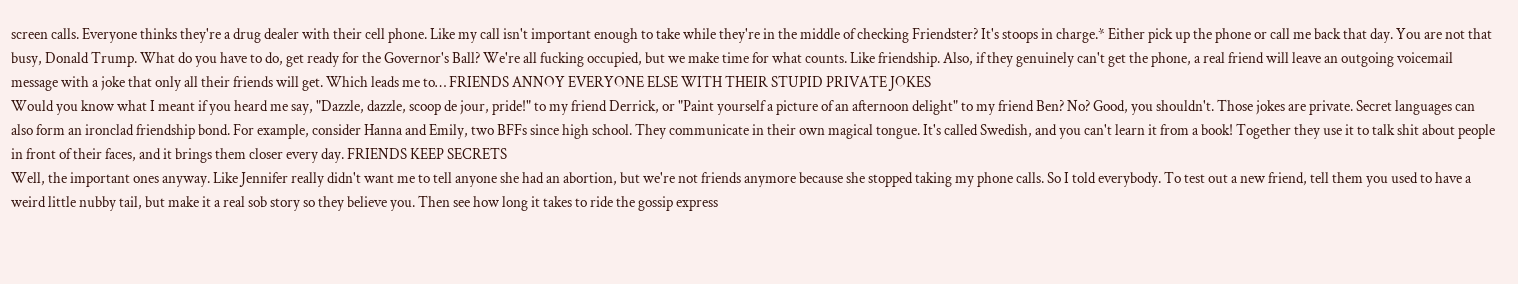screen calls. Everyone thinks they're a drug dealer with their cell phone. Like my call isn't important enough to take while they're in the middle of checking Friendster? It's stoops in charge.* Either pick up the phone or call me back that day. You are not that busy, Donald Trump. What do you have to do, get ready for the Governor's Ball? We're all fucking occupied, but we make time for what counts. Like friendship. Also, if they genuinely can't get the phone, a real friend will leave an outgoing voicemail message with a joke that only all their friends will get. Which leads me to… FRIENDS ANNOY EVERYONE ELSE WITH THEIR STUPID PRIVATE JOKES
Would you know what I meant if you heard me say, "Dazzle, dazzle, scoop de jour, pride!" to my friend Derrick, or "Paint yourself a picture of an afternoon delight" to my friend Ben? No? Good, you shouldn't. Those jokes are private. Secret languages can also form an ironclad friendship bond. For example, consider Hanna and Emily, two BFFs since high school. They communicate in their own magical tongue. It's called Swedish, and you can't learn it from a book! Together they use it to talk shit about people in front of their faces, and it brings them closer every day. FRIENDS KEEP SECRETS
Well, the important ones anyway. Like Jennifer really didn't want me to tell anyone she had an abortion, but we're not friends anymore because she stopped taking my phone calls. So I told everybody. To test out a new friend, tell them you used to have a weird little nubby tail, but make it a real sob story so they believe you. Then see how long it takes to ride the gossip express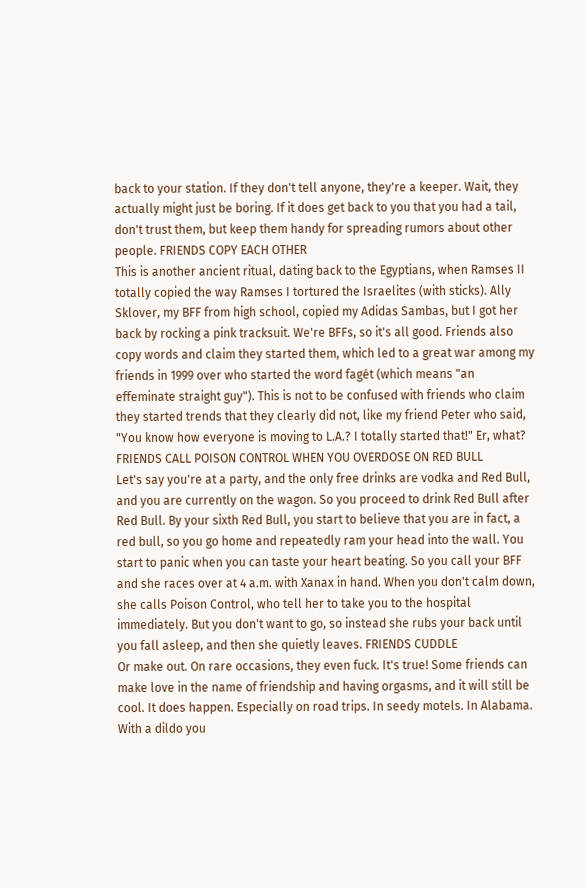back to your station. If they don't tell anyone, they're a keeper. Wait, they actually might just be boring. If it does get back to you that you had a tail, don't trust them, but keep them handy for spreading rumors about other people. FRIENDS COPY EACH OTHER
This is another ancient ritual, dating back to the Egyptians, when Ramses II totally copied the way Ramses I tortured the Israelites (with sticks). Ally Sklover, my BFF from high school, copied my Adidas Sambas, but I got her back by rocking a pink tracksuit. We're BFFs, so it's all good. Friends also copy words and claim they started them, which led to a great war among my friends in 1999 over who started the word fagét (which means "an effeminate straight guy"). This is not to be confused with friends who claim they started trends that they clearly did not, like my friend Peter who said, "You know how everyone is moving to L.A.? I totally started that!" Er, what? FRIENDS CALL POISON CONTROL WHEN YOU OVERDOSE ON RED BULL
Let's say you're at a party, and the only free drinks are vodka and Red Bull, and you are currently on the wagon. So you proceed to drink Red Bull after Red Bull. By your sixth Red Bull, you start to believe that you are in fact, a red bull, so you go home and repeatedly ram your head into the wall. You start to panic when you can taste your heart beating. So you call your BFF and she races over at 4 a.m. with Xanax in hand. When you don't calm down, she calls Poison Control, who tell her to take you to the hospital immediately. But you don't want to go, so instead she rubs your back until you fall asleep, and then she quietly leaves. FRIENDS CUDDLE
Or make out. On rare occasions, they even fuck. It's true! Some friends can make love in the name of friendship and having orgasms, and it will still be cool. It does happen. Especially on road trips. In seedy motels. In Alabama. With a dildo you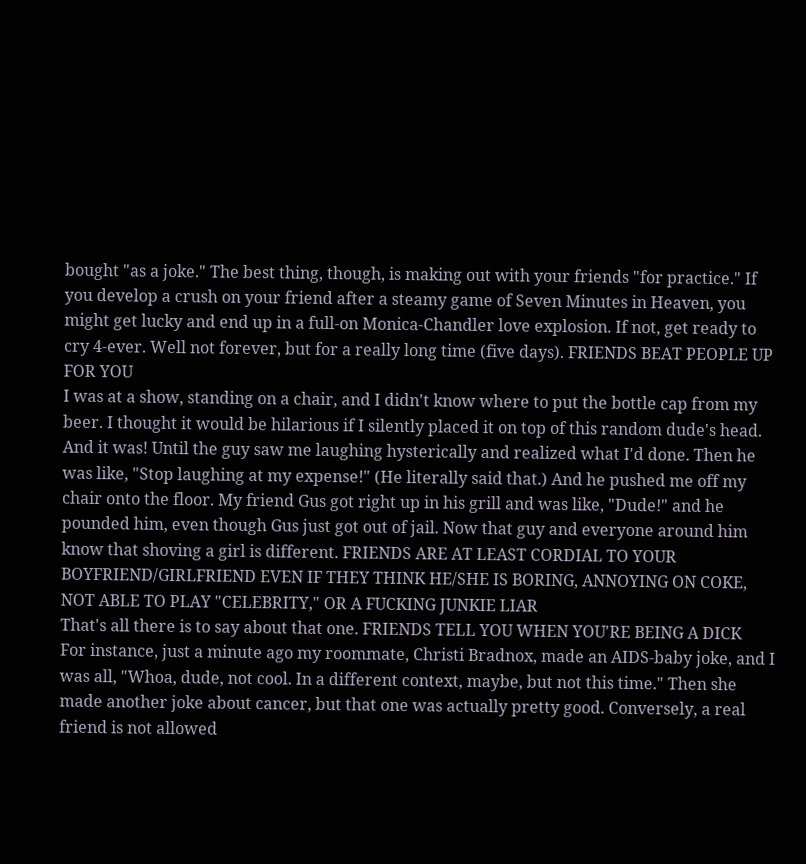bought "as a joke." The best thing, though, is making out with your friends "for practice." If you develop a crush on your friend after a steamy game of Seven Minutes in Heaven, you might get lucky and end up in a full-on Monica-Chandler love explosion. If not, get ready to cry 4-ever. Well not forever, but for a really long time (five days). FRIENDS BEAT PEOPLE UP FOR YOU
I was at a show, standing on a chair, and I didn't know where to put the bottle cap from my beer. I thought it would be hilarious if I silently placed it on top of this random dude's head. And it was! Until the guy saw me laughing hysterically and realized what I'd done. Then he was like, "Stop laughing at my expense!" (He literally said that.) And he pushed me off my chair onto the floor. My friend Gus got right up in his grill and was like, "Dude!" and he pounded him, even though Gus just got out of jail. Now that guy and everyone around him know that shoving a girl is different. FRIENDS ARE AT LEAST CORDIAL TO YOUR BOYFRIEND/GIRLFRIEND EVEN IF THEY THINK HE/SHE IS BORING, ANNOYING ON COKE, NOT ABLE TO PLAY "CELEBRITY," OR A FUCKING JUNKIE LIAR
That's all there is to say about that one. FRIENDS TELL YOU WHEN YOU'RE BEING A DICK
For instance, just a minute ago my roommate, Christi Bradnox, made an AIDS-baby joke, and I was all, "Whoa, dude, not cool. In a different context, maybe, but not this time." Then she made another joke about cancer, but that one was actually pretty good. Conversely, a real friend is not allowed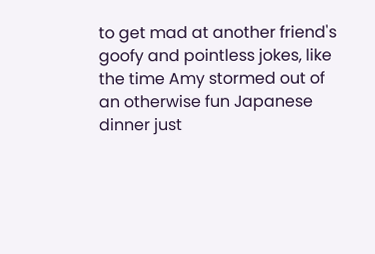to get mad at another friend's goofy and pointless jokes, like the time Amy stormed out of an otherwise fun Japanese dinner just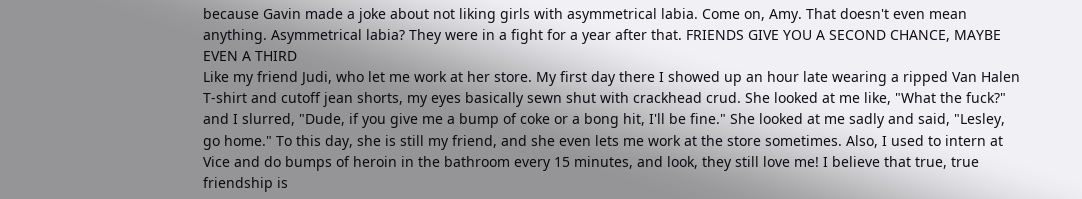because Gavin made a joke about not liking girls with asymmetrical labia. Come on, Amy. That doesn't even mean anything. Asymmetrical labia? They were in a fight for a year after that. FRIENDS GIVE YOU A SECOND CHANCE, MAYBE EVEN A THIRD
Like my friend Judi, who let me work at her store. My first day there I showed up an hour late wearing a ripped Van Halen T-shirt and cutoff jean shorts, my eyes basically sewn shut with crackhead crud. She looked at me like, "What the fuck?" and I slurred, "Dude, if you give me a bump of coke or a bong hit, I'll be fine." She looked at me sadly and said, "Lesley, go home." To this day, she is still my friend, and she even lets me work at the store sometimes. Also, I used to intern at Vice and do bumps of heroin in the bathroom every 15 minutes, and look, they still love me! I believe that true, true friendship is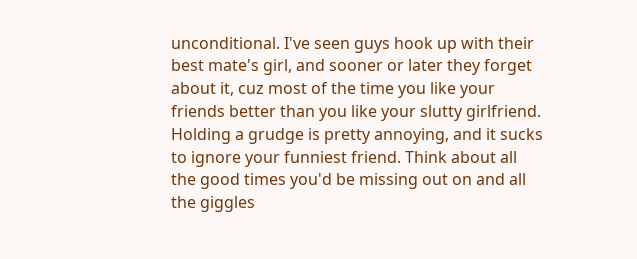unconditional. I've seen guys hook up with their best mate's girl, and sooner or later they forget about it, cuz most of the time you like your friends better than you like your slutty girlfriend. Holding a grudge is pretty annoying, and it sucks to ignore your funniest friend. Think about all the good times you'd be missing out on and all the giggles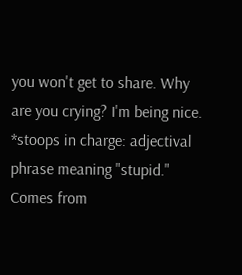you won't get to share. Why are you crying? I'm being nice. *stoops in charge: adjectival phrase meaning "stupid." Comes from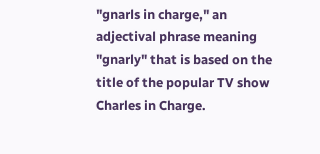"gnarls in charge," an adjectival phrase meaning "gnarly" that is based on the title of the popular TV show Charles in Charge.